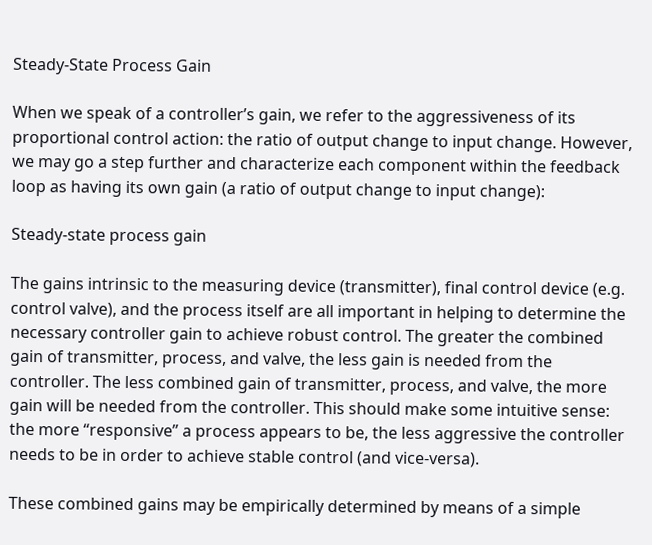Steady-State Process Gain

When we speak of a controller’s gain, we refer to the aggressiveness of its proportional control action: the ratio of output change to input change. However, we may go a step further and characterize each component within the feedback loop as having its own gain (a ratio of output change to input change):

Steady-state process gain

The gains intrinsic to the measuring device (transmitter), final control device (e.g. control valve), and the process itself are all important in helping to determine the necessary controller gain to achieve robust control. The greater the combined gain of transmitter, process, and valve, the less gain is needed from the controller. The less combined gain of transmitter, process, and valve, the more gain will be needed from the controller. This should make some intuitive sense: the more “responsive” a process appears to be, the less aggressive the controller needs to be in order to achieve stable control (and vice-versa).

These combined gains may be empirically determined by means of a simple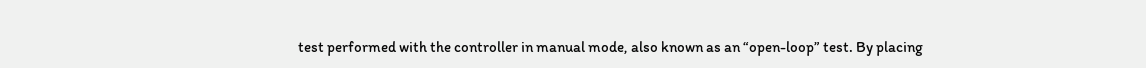test performed with the controller in manual mode, also known as an “open-loop” test. By placing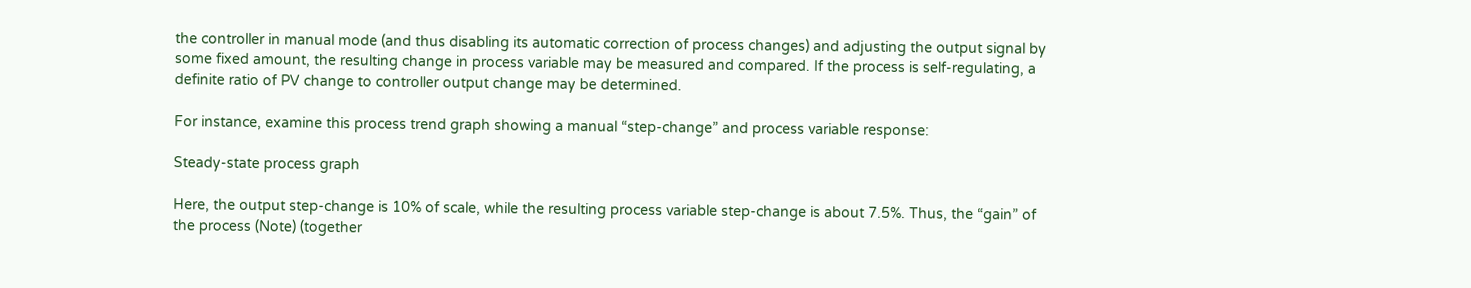the controller in manual mode (and thus disabling its automatic correction of process changes) and adjusting the output signal by some fixed amount, the resulting change in process variable may be measured and compared. If the process is self-regulating, a definite ratio of PV change to controller output change may be determined.

For instance, examine this process trend graph showing a manual “step-change” and process variable response:

Steady-state process graph

Here, the output step-change is 10% of scale, while the resulting process variable step-change is about 7.5%. Thus, the “gain” of the process (Note) (together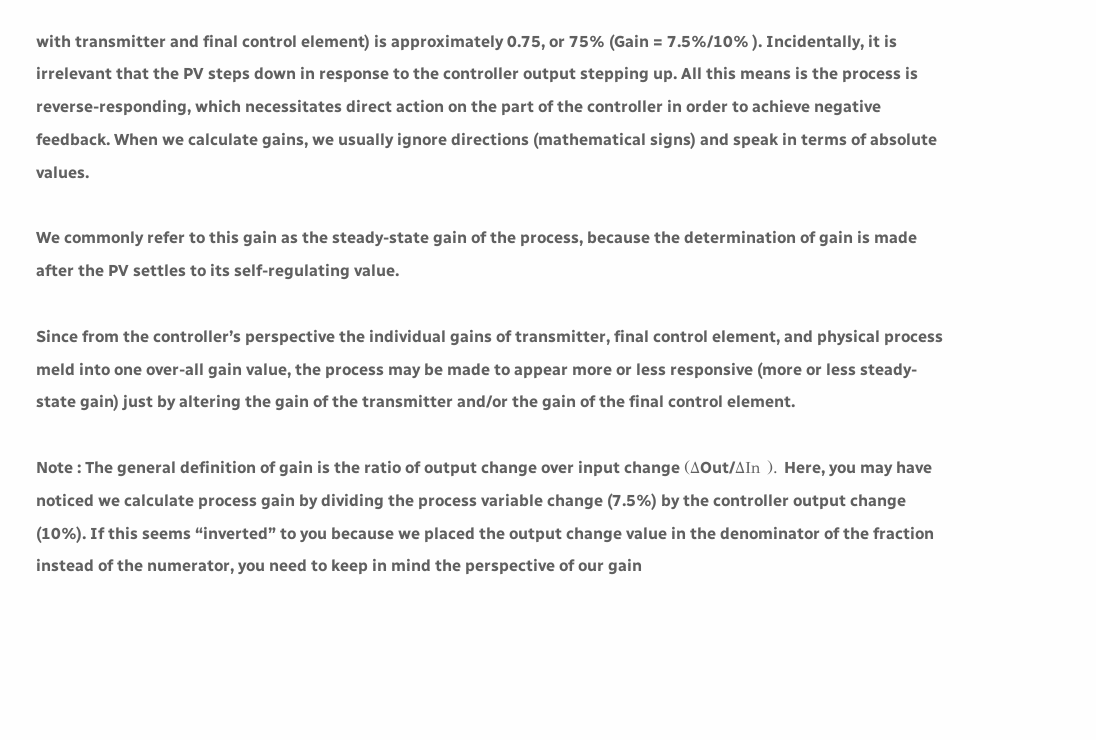with transmitter and final control element) is approximately 0.75, or 75% (Gain = 7.5%/10% ). Incidentally, it is irrelevant that the PV steps down in response to the controller output stepping up. All this means is the process is reverse-responding, which necessitates direct action on the part of the controller in order to achieve negative feedback. When we calculate gains, we usually ignore directions (mathematical signs) and speak in terms of absolute values.

We commonly refer to this gain as the steady-state gain of the process, because the determination of gain is made after the PV settles to its self-regulating value.

Since from the controller’s perspective the individual gains of transmitter, final control element, and physical process meld into one over-all gain value, the process may be made to appear more or less responsive (more or less steady-state gain) just by altering the gain of the transmitter and/or the gain of the final control element.

Note : The general definition of gain is the ratio of output change over input change (ΔOut/ΔIn ). Here, you may have noticed we calculate process gain by dividing the process variable change (7.5%) by the controller output change (10%). If this seems “inverted” to you because we placed the output change value in the denominator of the fraction instead of the numerator, you need to keep in mind the perspective of our gain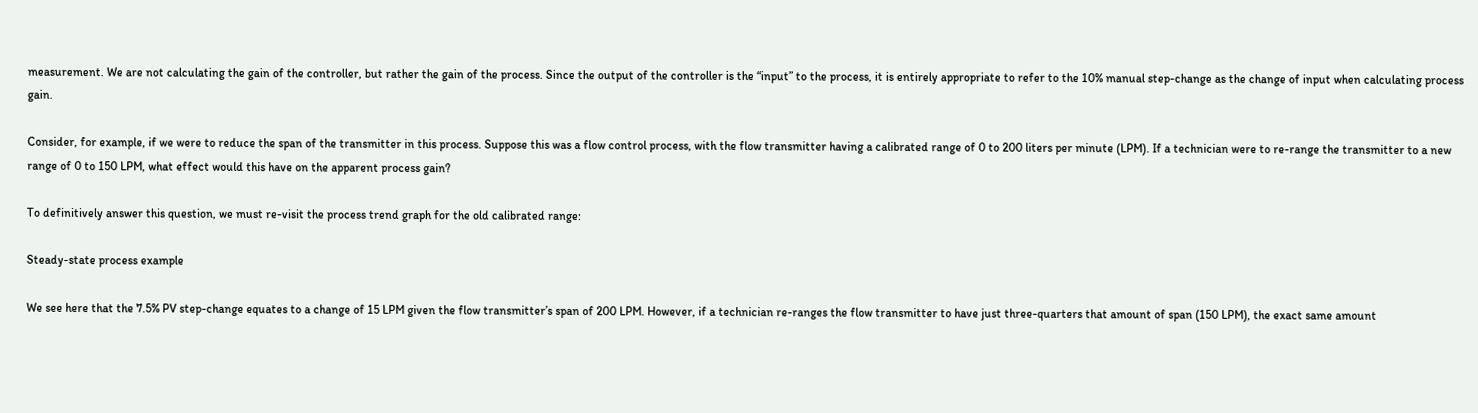measurement. We are not calculating the gain of the controller, but rather the gain of the process. Since the output of the controller is the “input” to the process, it is entirely appropriate to refer to the 10% manual step-change as the change of input when calculating process gain.

Consider, for example, if we were to reduce the span of the transmitter in this process. Suppose this was a flow control process, with the flow transmitter having a calibrated range of 0 to 200 liters per minute (LPM). If a technician were to re-range the transmitter to a new range of 0 to 150 LPM, what effect would this have on the apparent process gain?

To definitively answer this question, we must re-visit the process trend graph for the old calibrated range:

Steady-state process example

We see here that the 7.5% PV step-change equates to a change of 15 LPM given the flow transmitter’s span of 200 LPM. However, if a technician re-ranges the flow transmitter to have just three-quarters that amount of span (150 LPM), the exact same amount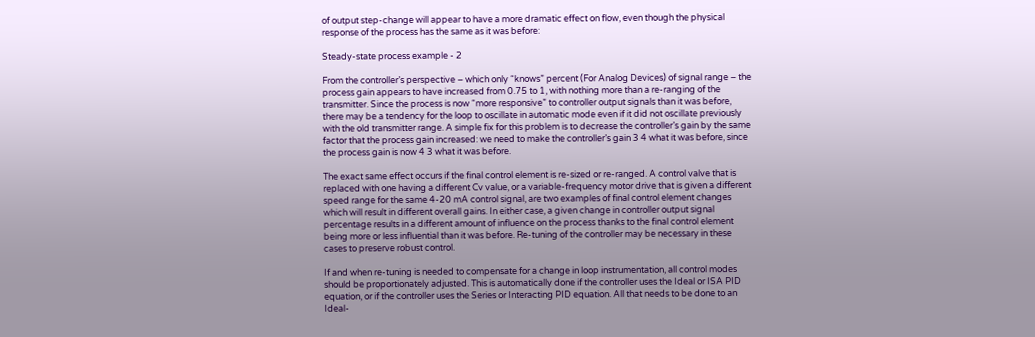of output step-change will appear to have a more dramatic effect on flow, even though the physical response of the process has the same as it was before:

Steady-state process example - 2

From the controller’s perspective – which only “knows” percent (For Analog Devices) of signal range – the process gain appears to have increased from 0.75 to 1, with nothing more than a re-ranging of the transmitter. Since the process is now “more responsive” to controller output signals than it was before, there may be a tendency for the loop to oscillate in automatic mode even if it did not oscillate previously with the old transmitter range. A simple fix for this problem is to decrease the controller’s gain by the same factor that the process gain increased: we need to make the controller’s gain 3 4 what it was before, since the process gain is now 4 3 what it was before.

The exact same effect occurs if the final control element is re-sized or re-ranged. A control valve that is replaced with one having a different Cv value, or a variable-frequency motor drive that is given a different speed range for the same 4-20 mA control signal, are two examples of final control element changes which will result in different overall gains. In either case, a given change in controller output signal percentage results in a different amount of influence on the process thanks to the final control element being more or less influential than it was before. Re-tuning of the controller may be necessary in these cases to preserve robust control.

If and when re-tuning is needed to compensate for a change in loop instrumentation, all control modes should be proportionately adjusted. This is automatically done if the controller uses the Ideal or ISA PID equation, or if the controller uses the Series or Interacting PID equation. All that needs to be done to an Ideal-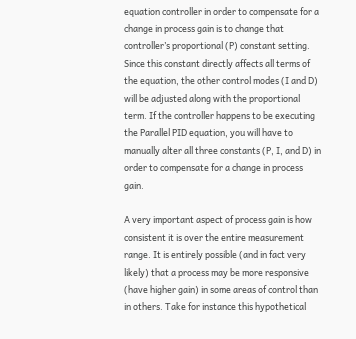equation controller in order to compensate for a change in process gain is to change that controller’s proportional (P) constant setting. Since this constant directly affects all terms of the equation, the other control modes (I and D) will be adjusted along with the proportional term. If the controller happens to be executing the Parallel PID equation, you will have to manually alter all three constants (P, I, and D) in order to compensate for a change in process gain.

A very important aspect of process gain is how consistent it is over the entire measurement range. It is entirely possible (and in fact very likely) that a process may be more responsive (have higher gain) in some areas of control than in others. Take for instance this hypothetical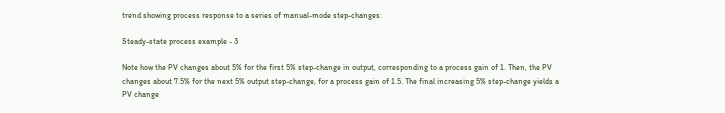trend showing process response to a series of manual-mode step-changes:

Steady-state process example - 3

Note how the PV changes about 5% for the first 5% step-change in output, corresponding to a process gain of 1. Then, the PV changes about 7.5% for the next 5% output step-change, for a process gain of 1.5. The final increasing 5% step-change yields a PV change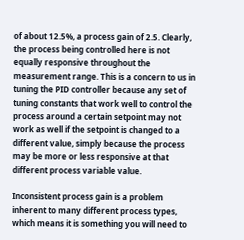of about 12.5%, a process gain of 2.5. Clearly, the process being controlled here is not equally responsive throughout the measurement range. This is a concern to us in tuning the PID controller because any set of tuning constants that work well to control the process around a certain setpoint may not work as well if the setpoint is changed to a different value, simply because the process may be more or less responsive at that different process variable value.

Inconsistent process gain is a problem inherent to many different process types, which means it is something you will need to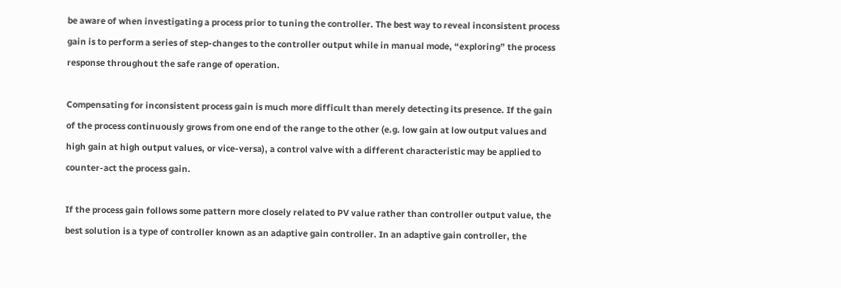be aware of when investigating a process prior to tuning the controller. The best way to reveal inconsistent process gain is to perform a series of step-changes to the controller output while in manual mode, “exploring” the process response throughout the safe range of operation.

Compensating for inconsistent process gain is much more difficult than merely detecting its presence. If the gain of the process continuously grows from one end of the range to the other (e.g. low gain at low output values and high gain at high output values, or vice-versa), a control valve with a different characteristic may be applied to counter-act the process gain.

If the process gain follows some pattern more closely related to PV value rather than controller output value, the best solution is a type of controller known as an adaptive gain controller. In an adaptive gain controller, the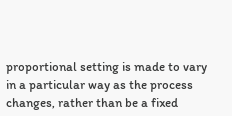proportional setting is made to vary in a particular way as the process changes, rather than be a fixed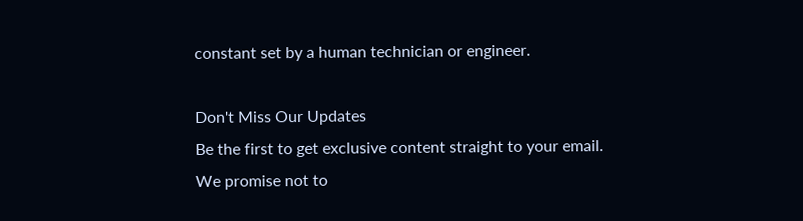constant set by a human technician or engineer.

Don't Miss Our Updates
Be the first to get exclusive content straight to your email.
We promise not to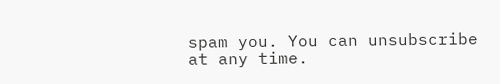spam you. You can unsubscribe at any time.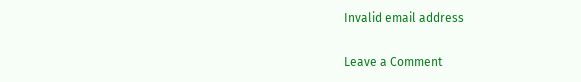Invalid email address

Leave a Comment